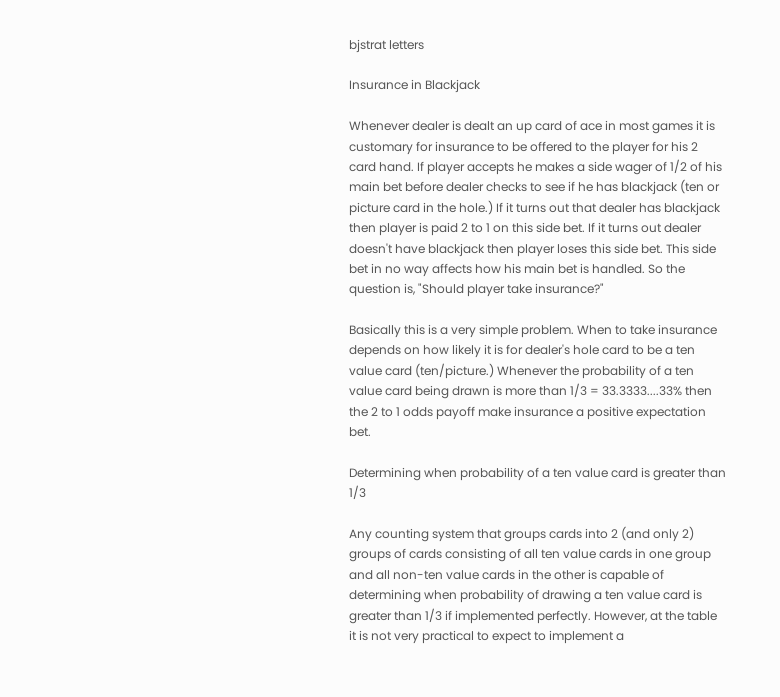bjstrat letters

Insurance in Blackjack

Whenever dealer is dealt an up card of ace in most games it is customary for insurance to be offered to the player for his 2 card hand. If player accepts he makes a side wager of 1/2 of his main bet before dealer checks to see if he has blackjack (ten or picture card in the hole.) If it turns out that dealer has blackjack then player is paid 2 to 1 on this side bet. If it turns out dealer doesn't have blackjack then player loses this side bet. This side bet in no way affects how his main bet is handled. So the question is, "Should player take insurance?"

Basically this is a very simple problem. When to take insurance depends on how likely it is for dealer's hole card to be a ten value card (ten/picture.) Whenever the probability of a ten value card being drawn is more than 1/3 = 33.3333....33% then the 2 to 1 odds payoff make insurance a positive expectation bet.

Determining when probability of a ten value card is greater than 1/3

Any counting system that groups cards into 2 (and only 2) groups of cards consisting of all ten value cards in one group and all non-ten value cards in the other is capable of determining when probability of drawing a ten value card is greater than 1/3 if implemented perfectly. However, at the table it is not very practical to expect to implement a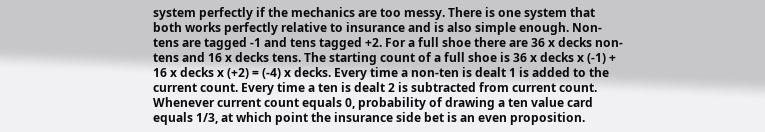system perfectly if the mechanics are too messy. There is one system that both works perfectly relative to insurance and is also simple enough. Non-tens are tagged -1 and tens tagged +2. For a full shoe there are 36 x decks non-tens and 16 x decks tens. The starting count of a full shoe is 36 x decks x (-1) + 16 x decks x (+2) = (-4) x decks. Every time a non-ten is dealt 1 is added to the current count. Every time a ten is dealt 2 is subtracted from current count. Whenever current count equals 0, probability of drawing a ten value card equals 1/3, at which point the insurance side bet is an even proposition.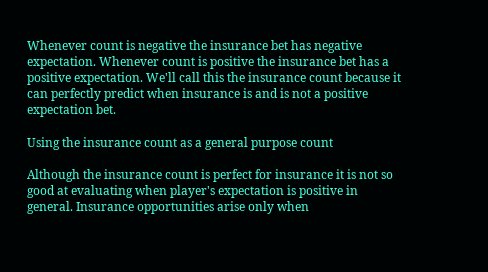Whenever count is negative the insurance bet has negative expectation. Whenever count is positive the insurance bet has a positive expectation. We'll call this the insurance count because it can perfectly predict when insurance is and is not a positive expectation bet.

Using the insurance count as a general purpose count

Although the insurance count is perfect for insurance it is not so good at evaluating when player's expectation is positive in general. Insurance opportunities arise only when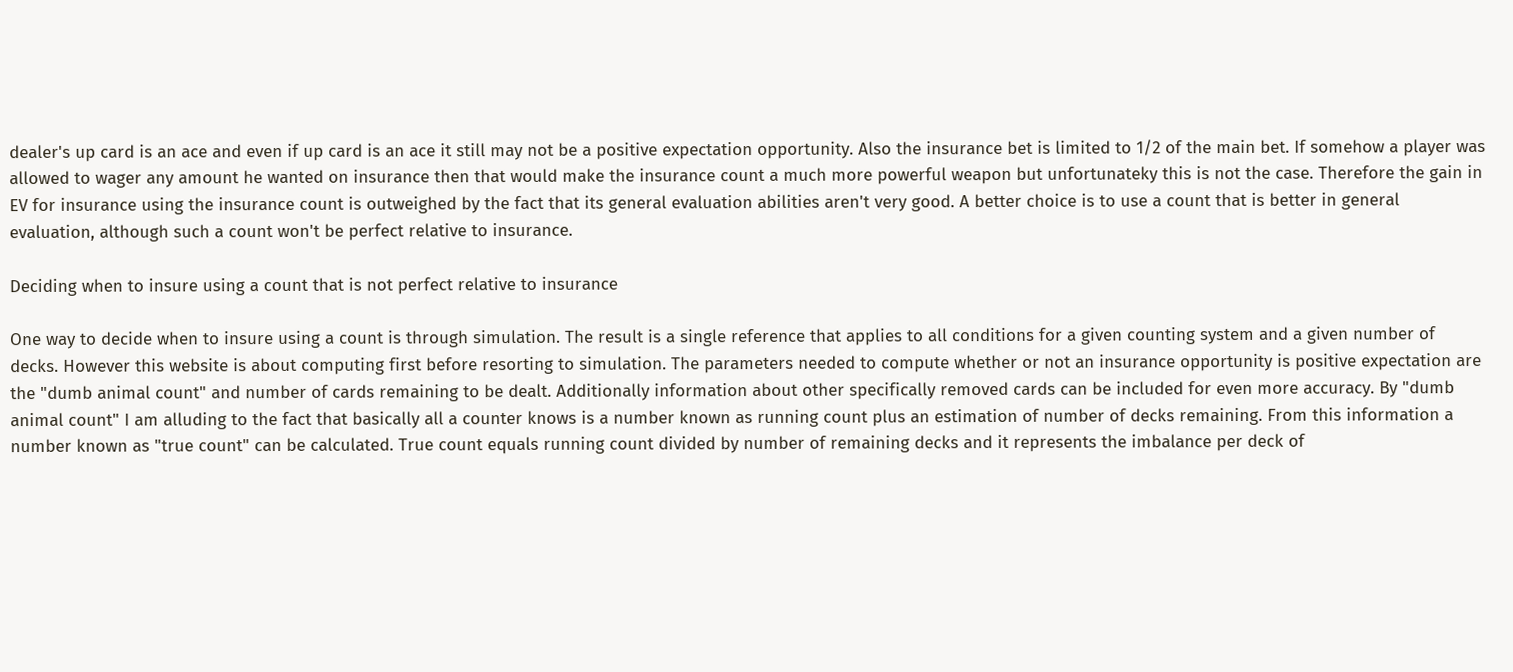dealer's up card is an ace and even if up card is an ace it still may not be a positive expectation opportunity. Also the insurance bet is limited to 1/2 of the main bet. If somehow a player was allowed to wager any amount he wanted on insurance then that would make the insurance count a much more powerful weapon but unfortunateky this is not the case. Therefore the gain in EV for insurance using the insurance count is outweighed by the fact that its general evaluation abilities aren't very good. A better choice is to use a count that is better in general evaluation, although such a count won't be perfect relative to insurance.

Deciding when to insure using a count that is not perfect relative to insurance

One way to decide when to insure using a count is through simulation. The result is a single reference that applies to all conditions for a given counting system and a given number of decks. However this website is about computing first before resorting to simulation. The parameters needed to compute whether or not an insurance opportunity is positive expectation are the "dumb animal count" and number of cards remaining to be dealt. Additionally information about other specifically removed cards can be included for even more accuracy. By "dumb animal count" I am alluding to the fact that basically all a counter knows is a number known as running count plus an estimation of number of decks remaining. From this information a number known as "true count" can be calculated. True count equals running count divided by number of remaining decks and it represents the imbalance per deck of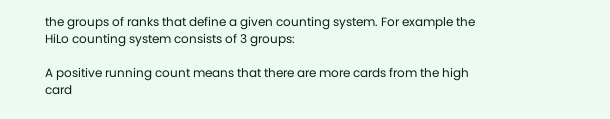the groups of ranks that define a given counting system. For example the HiLo counting system consists of 3 groups:

A positive running count means that there are more cards from the high card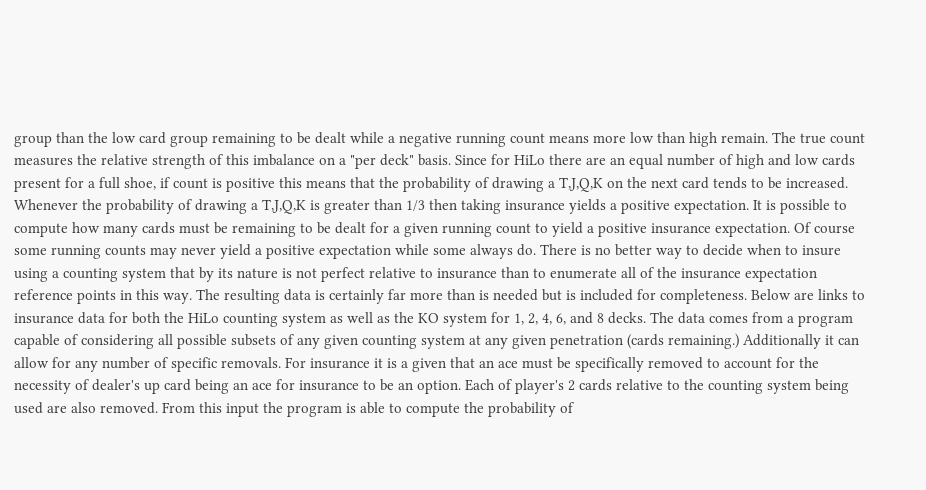group than the low card group remaining to be dealt while a negative running count means more low than high remain. The true count measures the relative strength of this imbalance on a "per deck" basis. Since for HiLo there are an equal number of high and low cards present for a full shoe, if count is positive this means that the probability of drawing a T,J,Q,K on the next card tends to be increased. Whenever the probability of drawing a T,J,Q,K is greater than 1/3 then taking insurance yields a positive expectation. It is possible to compute how many cards must be remaining to be dealt for a given running count to yield a positive insurance expectation. Of course some running counts may never yield a positive expectation while some always do. There is no better way to decide when to insure using a counting system that by its nature is not perfect relative to insurance than to enumerate all of the insurance expectation reference points in this way. The resulting data is certainly far more than is needed but is included for completeness. Below are links to insurance data for both the HiLo counting system as well as the KO system for 1, 2, 4, 6, and 8 decks. The data comes from a program capable of considering all possible subsets of any given counting system at any given penetration (cards remaining.) Additionally it can allow for any number of specific removals. For insurance it is a given that an ace must be specifically removed to account for the necessity of dealer's up card being an ace for insurance to be an option. Each of player's 2 cards relative to the counting system being used are also removed. From this input the program is able to compute the probability of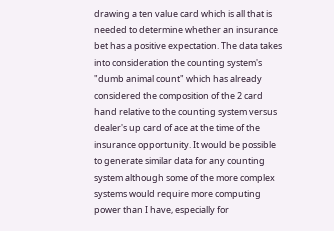drawing a ten value card which is all that is needed to determine whether an insurance bet has a positive expectation. The data takes into consideration the counting system's "dumb animal count" which has already considered the composition of the 2 card hand relative to the counting system versus dealer's up card of ace at the time of the insurance opportunity. It would be possible to generate similar data for any counting system although some of the more complex systems would require more computing power than I have, especially for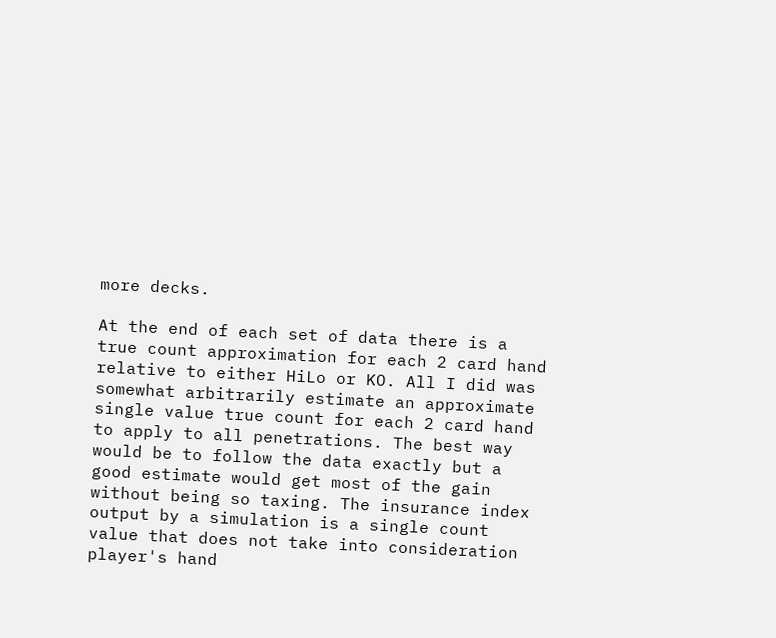more decks.

At the end of each set of data there is a true count approximation for each 2 card hand relative to either HiLo or KO. All I did was somewhat arbitrarily estimate an approximate single value true count for each 2 card hand to apply to all penetrations. The best way would be to follow the data exactly but a good estimate would get most of the gain without being so taxing. The insurance index output by a simulation is a single count value that does not take into consideration player's hand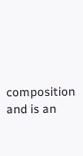composition and is an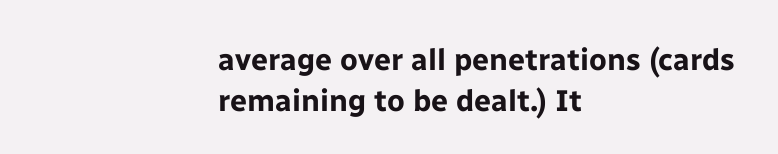average over all penetrations (cards remaining to be dealt.) It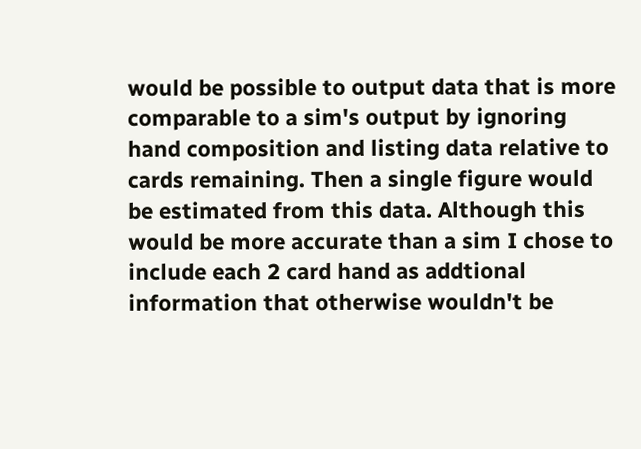would be possible to output data that is more comparable to a sim's output by ignoring hand composition and listing data relative to cards remaining. Then a single figure would be estimated from this data. Although this would be more accurate than a sim I chose to include each 2 card hand as addtional information that otherwise wouldn't be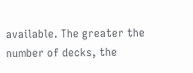available. The greater the number of decks, the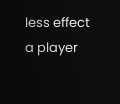less effect a player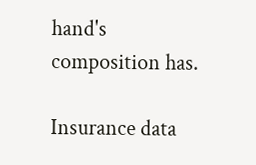hand's composition has.

Insurance data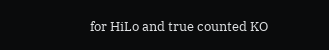for HiLo and true counted KO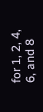for 1, 2, 4, 6, and 8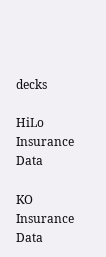decks

HiLo Insurance Data

KO Insurance Data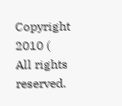Copyright 2010 (
All rights reserved.